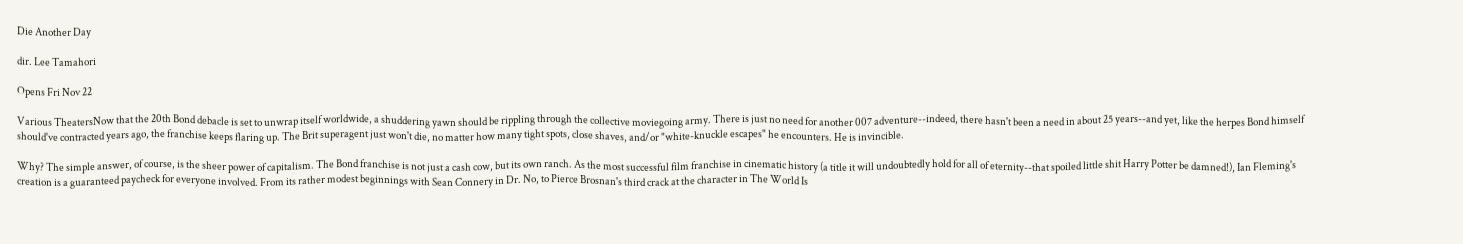Die Another Day

dir. Lee Tamahori

Opens Fri Nov 22

Various TheatersNow that the 20th Bond debacle is set to unwrap itself worldwide, a shuddering yawn should be rippling through the collective moviegoing army. There is just no need for another 007 adventure--indeed, there hasn't been a need in about 25 years--and yet, like the herpes Bond himself should've contracted years ago, the franchise keeps flaring up. The Brit superagent just won't die, no matter how many tight spots, close shaves, and/or "white-knuckle escapes" he encounters. He is invincible.

Why? The simple answer, of course, is the sheer power of capitalism. The Bond franchise is not just a cash cow, but its own ranch. As the most successful film franchise in cinematic history (a title it will undoubtedly hold for all of eternity--that spoiled little shit Harry Potter be damned!), Ian Fleming's creation is a guaranteed paycheck for everyone involved. From its rather modest beginnings with Sean Connery in Dr. No, to Pierce Brosnan's third crack at the character in The World Is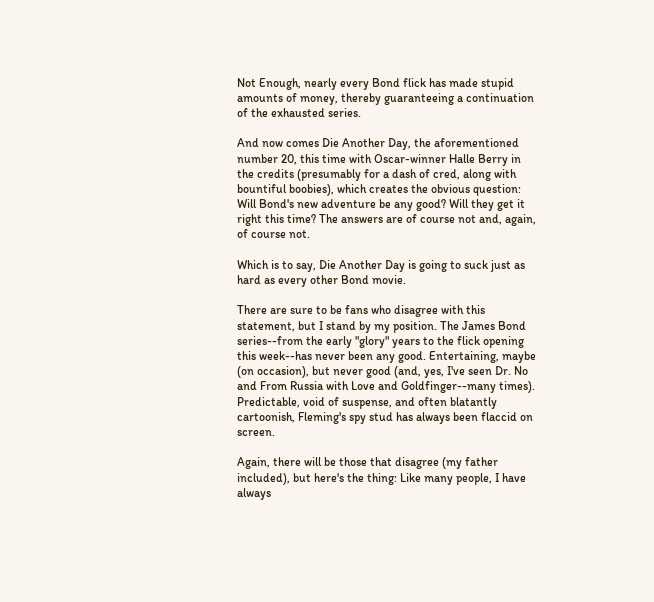Not Enough, nearly every Bond flick has made stupid amounts of money, thereby guaranteeing a continuation of the exhausted series.

And now comes Die Another Day, the aforementioned number 20, this time with Oscar-winner Halle Berry in the credits (presumably for a dash of cred, along with bountiful boobies), which creates the obvious question: Will Bond's new adventure be any good? Will they get it right this time? The answers are of course not and, again, of course not.

Which is to say, Die Another Day is going to suck just as hard as every other Bond movie.

There are sure to be fans who disagree with this statement, but I stand by my position. The James Bond series--from the early "glory" years to the flick opening this week--has never been any good. Entertaining, maybe (on occasion), but never good (and, yes, I've seen Dr. No and From Russia with Love and Goldfinger--many times). Predictable, void of suspense, and often blatantly cartoonish, Fleming's spy stud has always been flaccid on screen.

Again, there will be those that disagree (my father included), but here's the thing: Like many people, I have always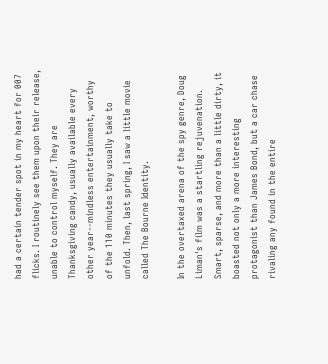had a certain tender spot in my heart for 007 flicks. I routinely see them upon their release, unable to control myself. They are Thanksgiving candy, usually available every other year--mindless entertainment, worthy of the 110 minutes they usually take to unfold. Then, last spring, I saw a little movie called The Bourne Identity.

In the overtaxed arena of the spy genre, Doug Liman's film was a startling rejuvenation. Smart, sparse, and more than a little dirty, it boasted not only a more interesting protagonist than James Bond, but a car chase rivaling any found in the entire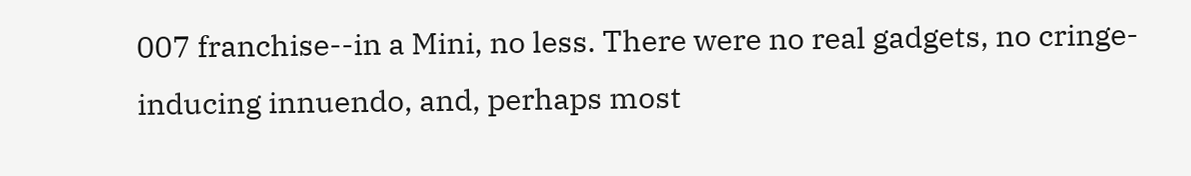007 franchise--in a Mini, no less. There were no real gadgets, no cringe-inducing innuendo, and, perhaps most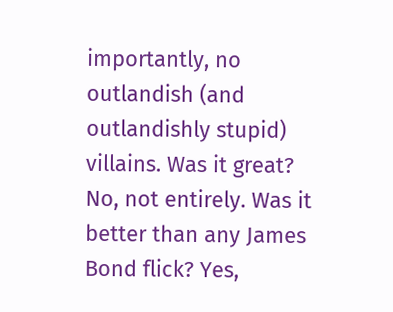importantly, no outlandish (and outlandishly stupid) villains. Was it great? No, not entirely. Was it better than any James Bond flick? Yes,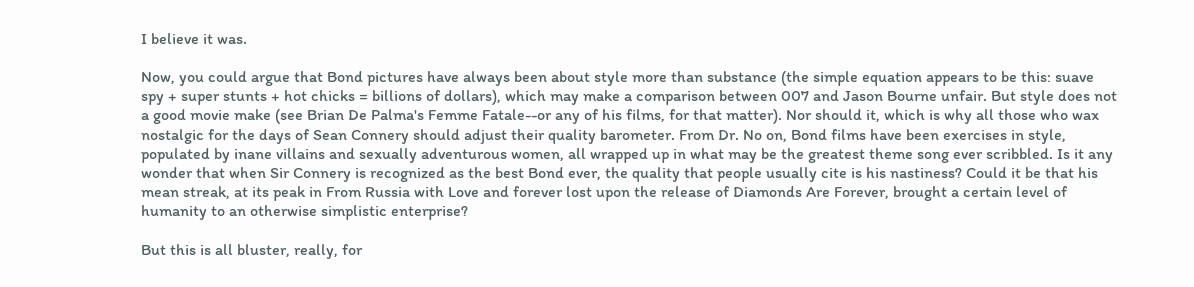I believe it was.

Now, you could argue that Bond pictures have always been about style more than substance (the simple equation appears to be this: suave spy + super stunts + hot chicks = billions of dollars), which may make a comparison between 007 and Jason Bourne unfair. But style does not a good movie make (see Brian De Palma's Femme Fatale--or any of his films, for that matter). Nor should it, which is why all those who wax nostalgic for the days of Sean Connery should adjust their quality barometer. From Dr. No on, Bond films have been exercises in style, populated by inane villains and sexually adventurous women, all wrapped up in what may be the greatest theme song ever scribbled. Is it any wonder that when Sir Connery is recognized as the best Bond ever, the quality that people usually cite is his nastiness? Could it be that his mean streak, at its peak in From Russia with Love and forever lost upon the release of Diamonds Are Forever, brought a certain level of humanity to an otherwise simplistic enterprise?

But this is all bluster, really, for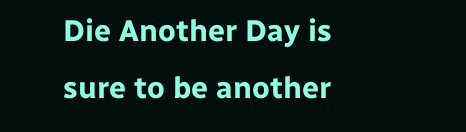Die Another Day is sure to be another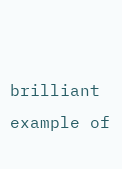brilliant example of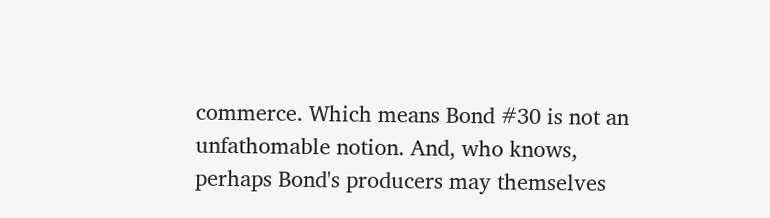commerce. Which means Bond #30 is not an unfathomable notion. And, who knows, perhaps Bond's producers may themselves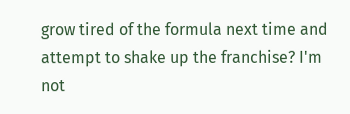grow tired of the formula next time and attempt to shake up the franchise? I'm not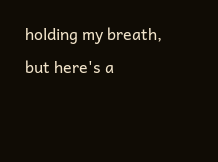holding my breath, but here's a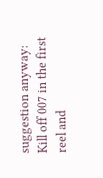suggestion anyway: Kill off 007 in the first reel and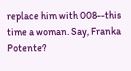replace him with 008--this time a woman. Say, Franka Potente?